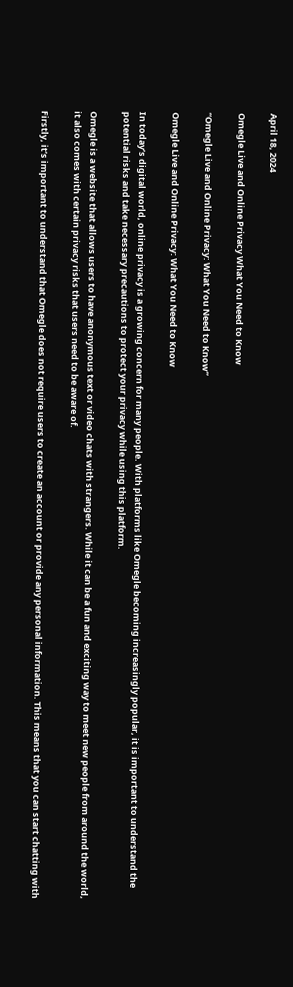April 18, 2024

Omegle Live and Online Privacy What You Need to Know

“Omegle Live and Online Privacy: What You Need to Know”

Omegle Live and Online Privacy: What You Need to Know

In today’s digital world, online privacy is a growing concern for many people. With platforms like Omegle becoming increasingly popular, it is important to understand the potential risks and take necessary precautions to protect your privacy while using this platform.

Omegle is a website that allows users to have anonymous text or video chats with strangers. While it can be a fun and exciting way to meet new people from around the world, it also comes with certain privacy risks that users need to be aware of.

Firstly, it’s important to understand that Omegle does not require users to create an account or provide any personal information. This means that you can start chatting with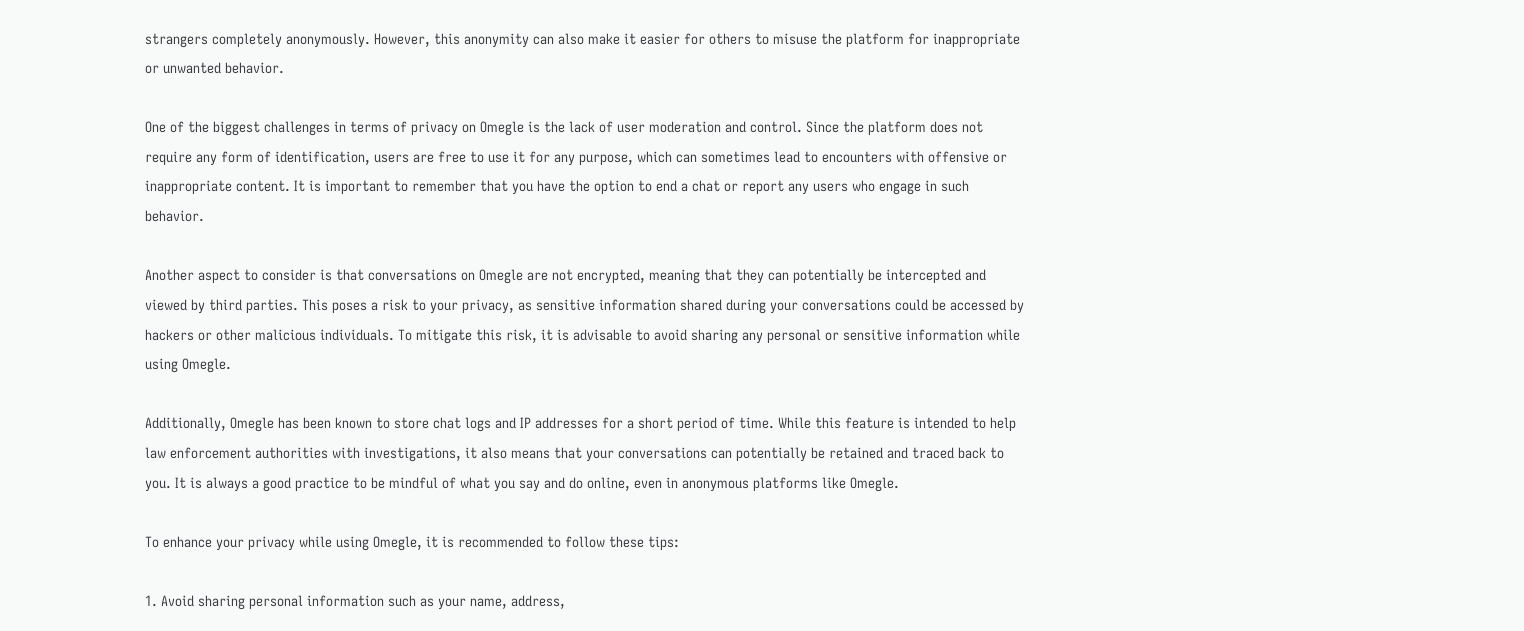strangers completely anonymously. However, this anonymity can also make it easier for others to misuse the platform for inappropriate or unwanted behavior.

One of the biggest challenges in terms of privacy on Omegle is the lack of user moderation and control. Since the platform does not require any form of identification, users are free to use it for any purpose, which can sometimes lead to encounters with offensive or inappropriate content. It is important to remember that you have the option to end a chat or report any users who engage in such behavior.

Another aspect to consider is that conversations on Omegle are not encrypted, meaning that they can potentially be intercepted and viewed by third parties. This poses a risk to your privacy, as sensitive information shared during your conversations could be accessed by hackers or other malicious individuals. To mitigate this risk, it is advisable to avoid sharing any personal or sensitive information while using Omegle.

Additionally, Omegle has been known to store chat logs and IP addresses for a short period of time. While this feature is intended to help law enforcement authorities with investigations, it also means that your conversations can potentially be retained and traced back to you. It is always a good practice to be mindful of what you say and do online, even in anonymous platforms like Omegle.

To enhance your privacy while using Omegle, it is recommended to follow these tips:

1. Avoid sharing personal information such as your name, address,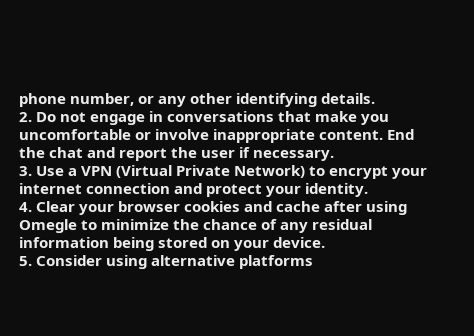phone number, or any other identifying details.
2. Do not engage in conversations that make you uncomfortable or involve inappropriate content. End the chat and report the user if necessary.
3. Use a VPN (Virtual Private Network) to encrypt your internet connection and protect your identity.
4. Clear your browser cookies and cache after using Omegle to minimize the chance of any residual information being stored on your device.
5. Consider using alternative platforms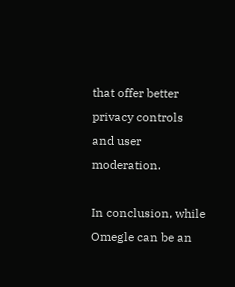that offer better privacy controls and user moderation.

In conclusion, while Omegle can be an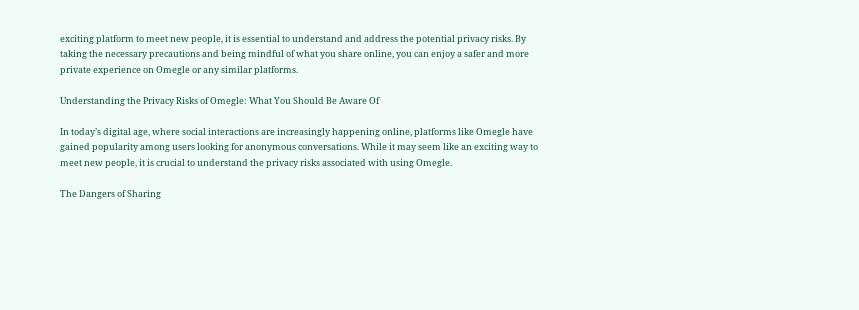exciting platform to meet new people, it is essential to understand and address the potential privacy risks. By taking the necessary precautions and being mindful of what you share online, you can enjoy a safer and more private experience on Omegle or any similar platforms.

Understanding the Privacy Risks of Omegle: What You Should Be Aware Of

In today’s digital age, where social interactions are increasingly happening online, platforms like Omegle have gained popularity among users looking for anonymous conversations. While it may seem like an exciting way to meet new people, it is crucial to understand the privacy risks associated with using Omegle.

The Dangers of Sharing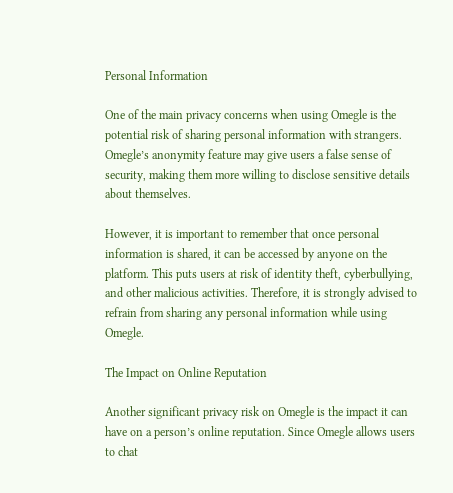Personal Information

One of the main privacy concerns when using Omegle is the potential risk of sharing personal information with strangers. Omegle’s anonymity feature may give users a false sense of security, making them more willing to disclose sensitive details about themselves.

However, it is important to remember that once personal information is shared, it can be accessed by anyone on the platform. This puts users at risk of identity theft, cyberbullying, and other malicious activities. Therefore, it is strongly advised to refrain from sharing any personal information while using Omegle.

The Impact on Online Reputation

Another significant privacy risk on Omegle is the impact it can have on a person’s online reputation. Since Omegle allows users to chat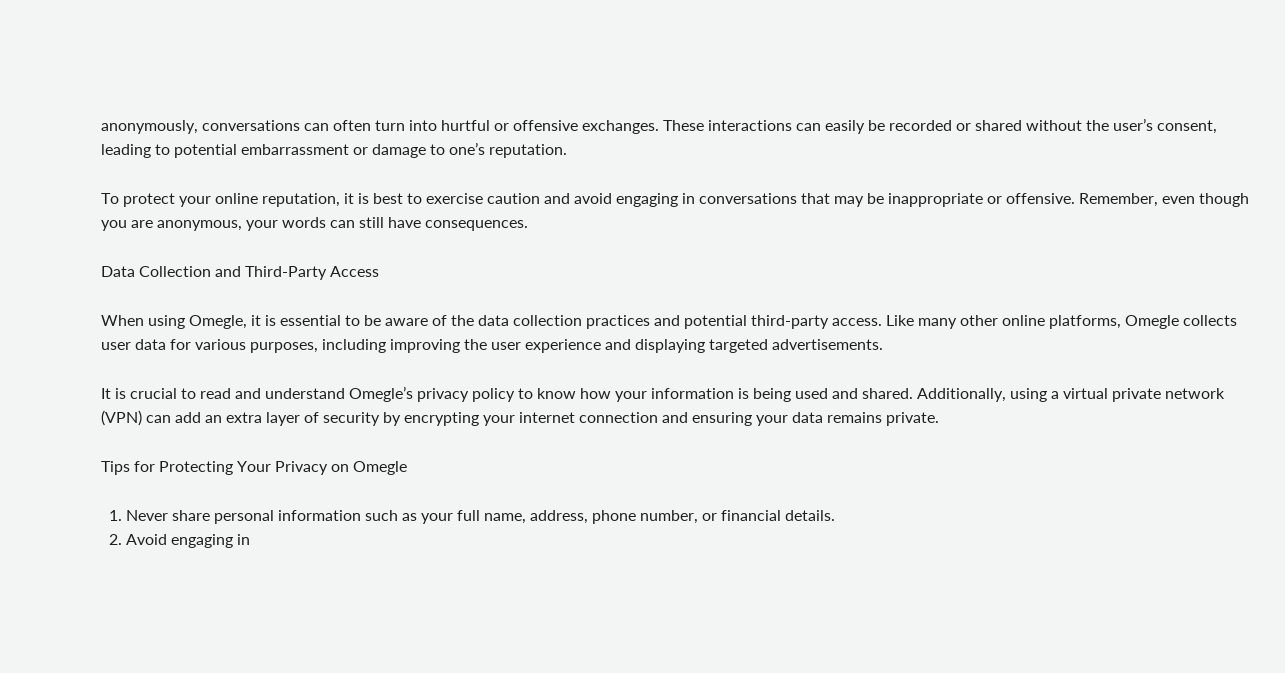anonymously, conversations can often turn into hurtful or offensive exchanges. These interactions can easily be recorded or shared without the user’s consent, leading to potential embarrassment or damage to one’s reputation.

To protect your online reputation, it is best to exercise caution and avoid engaging in conversations that may be inappropriate or offensive. Remember, even though you are anonymous, your words can still have consequences.

Data Collection and Third-Party Access

When using Omegle, it is essential to be aware of the data collection practices and potential third-party access. Like many other online platforms, Omegle collects user data for various purposes, including improving the user experience and displaying targeted advertisements.

It is crucial to read and understand Omegle’s privacy policy to know how your information is being used and shared. Additionally, using a virtual private network (VPN) can add an extra layer of security by encrypting your internet connection and ensuring your data remains private.

Tips for Protecting Your Privacy on Omegle

  1. Never share personal information such as your full name, address, phone number, or financial details.
  2. Avoid engaging in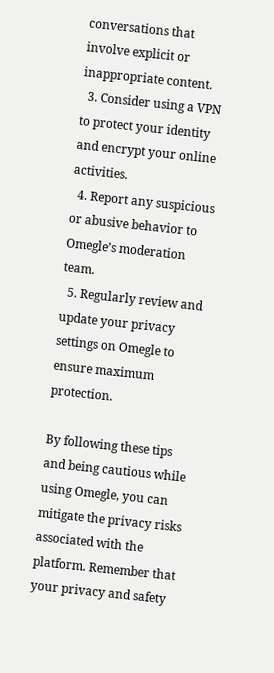conversations that involve explicit or inappropriate content.
  3. Consider using a VPN to protect your identity and encrypt your online activities.
  4. Report any suspicious or abusive behavior to Omegle’s moderation team.
  5. Regularly review and update your privacy settings on Omegle to ensure maximum protection.

By following these tips and being cautious while using Omegle, you can mitigate the privacy risks associated with the platform. Remember that your privacy and safety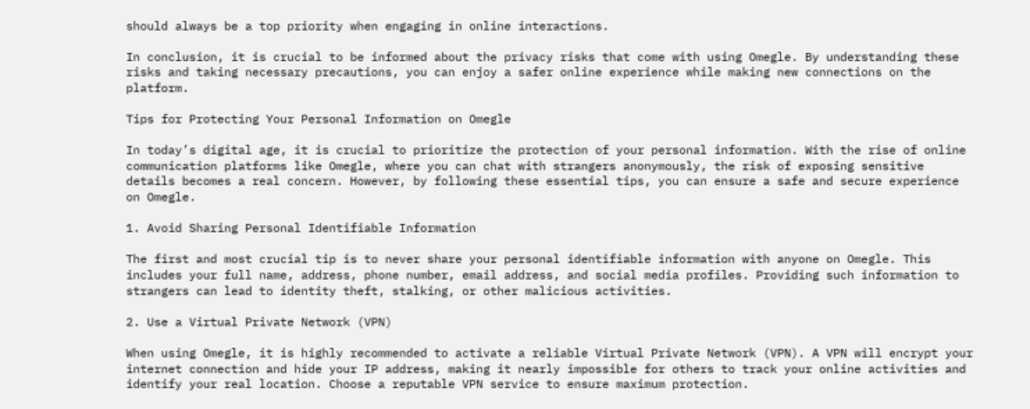should always be a top priority when engaging in online interactions.

In conclusion, it is crucial to be informed about the privacy risks that come with using Omegle. By understanding these risks and taking necessary precautions, you can enjoy a safer online experience while making new connections on the platform.

Tips for Protecting Your Personal Information on Omegle

In today’s digital age, it is crucial to prioritize the protection of your personal information. With the rise of online communication platforms like Omegle, where you can chat with strangers anonymously, the risk of exposing sensitive details becomes a real concern. However, by following these essential tips, you can ensure a safe and secure experience on Omegle.

1. Avoid Sharing Personal Identifiable Information

The first and most crucial tip is to never share your personal identifiable information with anyone on Omegle. This includes your full name, address, phone number, email address, and social media profiles. Providing such information to strangers can lead to identity theft, stalking, or other malicious activities.

2. Use a Virtual Private Network (VPN)

When using Omegle, it is highly recommended to activate a reliable Virtual Private Network (VPN). A VPN will encrypt your internet connection and hide your IP address, making it nearly impossible for others to track your online activities and identify your real location. Choose a reputable VPN service to ensure maximum protection.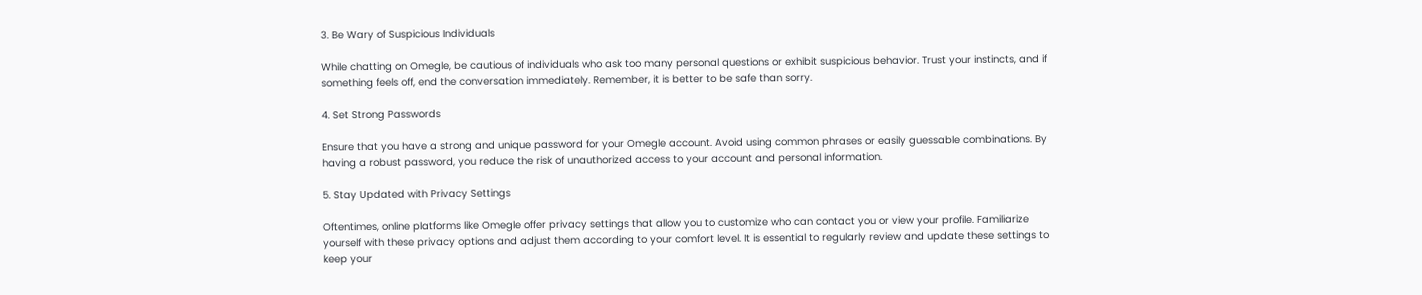3. Be Wary of Suspicious Individuals

While chatting on Omegle, be cautious of individuals who ask too many personal questions or exhibit suspicious behavior. Trust your instincts, and if something feels off, end the conversation immediately. Remember, it is better to be safe than sorry.

4. Set Strong Passwords

Ensure that you have a strong and unique password for your Omegle account. Avoid using common phrases or easily guessable combinations. By having a robust password, you reduce the risk of unauthorized access to your account and personal information.

5. Stay Updated with Privacy Settings

Oftentimes, online platforms like Omegle offer privacy settings that allow you to customize who can contact you or view your profile. Familiarize yourself with these privacy options and adjust them according to your comfort level. It is essential to regularly review and update these settings to keep your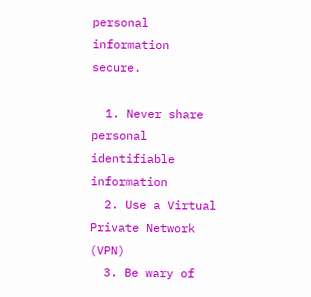personal information secure.

  1. Never share personal identifiable information
  2. Use a Virtual Private Network (VPN)
  3. Be wary of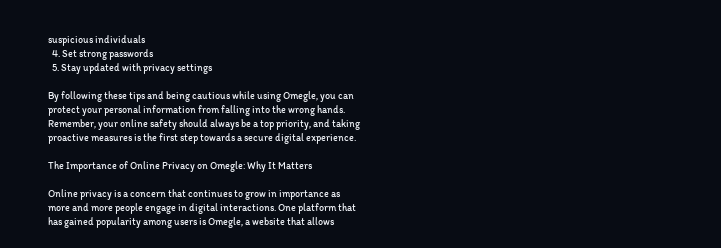suspicious individuals
  4. Set strong passwords
  5. Stay updated with privacy settings

By following these tips and being cautious while using Omegle, you can protect your personal information from falling into the wrong hands. Remember, your online safety should always be a top priority, and taking proactive measures is the first step towards a secure digital experience.

The Importance of Online Privacy on Omegle: Why It Matters

Online privacy is a concern that continues to grow in importance as more and more people engage in digital interactions. One platform that has gained popularity among users is Omegle, a website that allows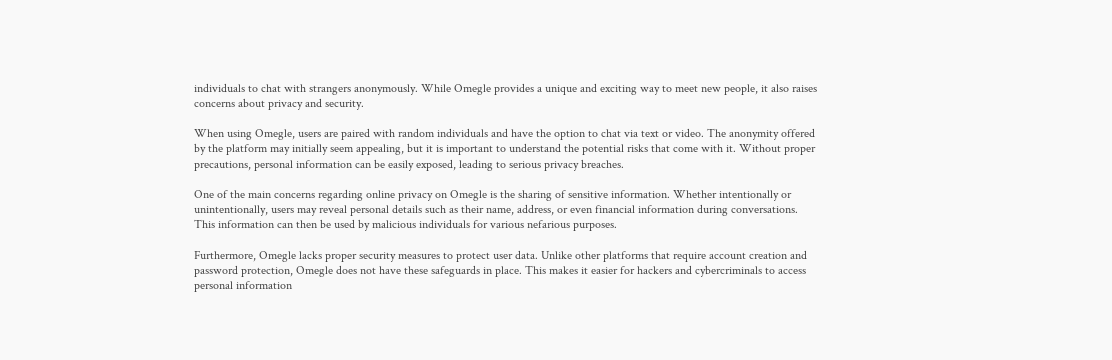individuals to chat with strangers anonymously. While Omegle provides a unique and exciting way to meet new people, it also raises concerns about privacy and security.

When using Omegle, users are paired with random individuals and have the option to chat via text or video. The anonymity offered by the platform may initially seem appealing, but it is important to understand the potential risks that come with it. Without proper precautions, personal information can be easily exposed, leading to serious privacy breaches.

One of the main concerns regarding online privacy on Omegle is the sharing of sensitive information. Whether intentionally or unintentionally, users may reveal personal details such as their name, address, or even financial information during conversations. This information can then be used by malicious individuals for various nefarious purposes.

Furthermore, Omegle lacks proper security measures to protect user data. Unlike other platforms that require account creation and password protection, Omegle does not have these safeguards in place. This makes it easier for hackers and cybercriminals to access personal information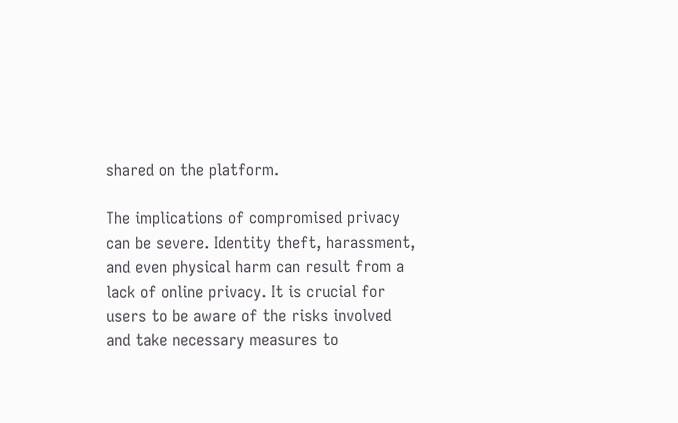shared on the platform.

The implications of compromised privacy can be severe. Identity theft, harassment, and even physical harm can result from a lack of online privacy. It is crucial for users to be aware of the risks involved and take necessary measures to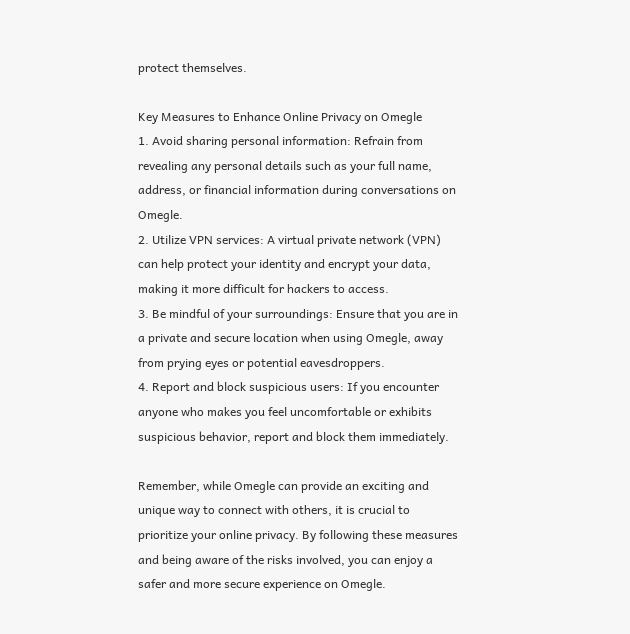protect themselves.

Key Measures to Enhance Online Privacy on Omegle
1. Avoid sharing personal information: Refrain from revealing any personal details such as your full name, address, or financial information during conversations on Omegle.
2. Utilize VPN services: A virtual private network (VPN) can help protect your identity and encrypt your data, making it more difficult for hackers to access.
3. Be mindful of your surroundings: Ensure that you are in a private and secure location when using Omegle, away from prying eyes or potential eavesdroppers.
4. Report and block suspicious users: If you encounter anyone who makes you feel uncomfortable or exhibits suspicious behavior, report and block them immediately.

Remember, while Omegle can provide an exciting and unique way to connect with others, it is crucial to prioritize your online privacy. By following these measures and being aware of the risks involved, you can enjoy a safer and more secure experience on Omegle.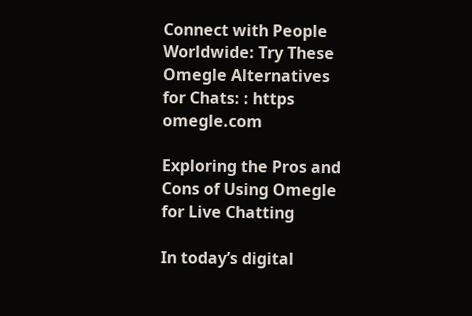Connect with People Worldwide: Try These Omegle Alternatives for Chats: : https omegle.com

Exploring the Pros and Cons of Using Omegle for Live Chatting

In today’s digital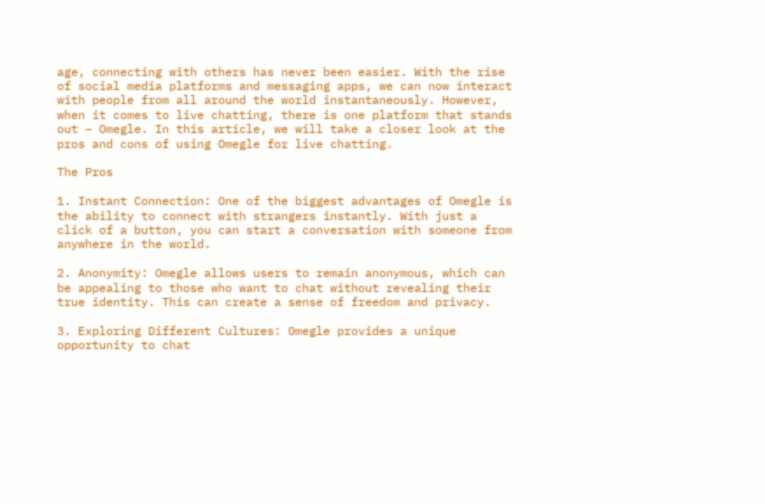age, connecting with others has never been easier. With the rise of social media platforms and messaging apps, we can now interact with people from all around the world instantaneously. However, when it comes to live chatting, there is one platform that stands out – Omegle. In this article, we will take a closer look at the pros and cons of using Omegle for live chatting.

The Pros

1. Instant Connection: One of the biggest advantages of Omegle is the ability to connect with strangers instantly. With just a click of a button, you can start a conversation with someone from anywhere in the world.

2. Anonymity: Omegle allows users to remain anonymous, which can be appealing to those who want to chat without revealing their true identity. This can create a sense of freedom and privacy.

3. Exploring Different Cultures: Omegle provides a unique opportunity to chat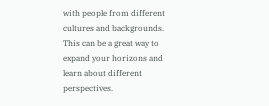with people from different cultures and backgrounds. This can be a great way to expand your horizons and learn about different perspectives.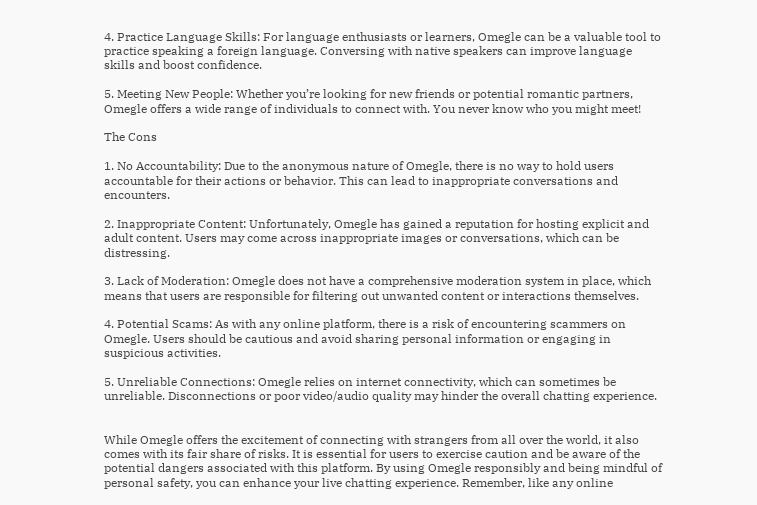4. Practice Language Skills: For language enthusiasts or learners, Omegle can be a valuable tool to practice speaking a foreign language. Conversing with native speakers can improve language skills and boost confidence.

5. Meeting New People: Whether you’re looking for new friends or potential romantic partners, Omegle offers a wide range of individuals to connect with. You never know who you might meet!

The Cons

1. No Accountability: Due to the anonymous nature of Omegle, there is no way to hold users accountable for their actions or behavior. This can lead to inappropriate conversations and encounters.

2. Inappropriate Content: Unfortunately, Omegle has gained a reputation for hosting explicit and adult content. Users may come across inappropriate images or conversations, which can be distressing.

3. Lack of Moderation: Omegle does not have a comprehensive moderation system in place, which means that users are responsible for filtering out unwanted content or interactions themselves.

4. Potential Scams: As with any online platform, there is a risk of encountering scammers on Omegle. Users should be cautious and avoid sharing personal information or engaging in suspicious activities.

5. Unreliable Connections: Omegle relies on internet connectivity, which can sometimes be unreliable. Disconnections or poor video/audio quality may hinder the overall chatting experience.


While Omegle offers the excitement of connecting with strangers from all over the world, it also comes with its fair share of risks. It is essential for users to exercise caution and be aware of the potential dangers associated with this platform. By using Omegle responsibly and being mindful of personal safety, you can enhance your live chatting experience. Remember, like any online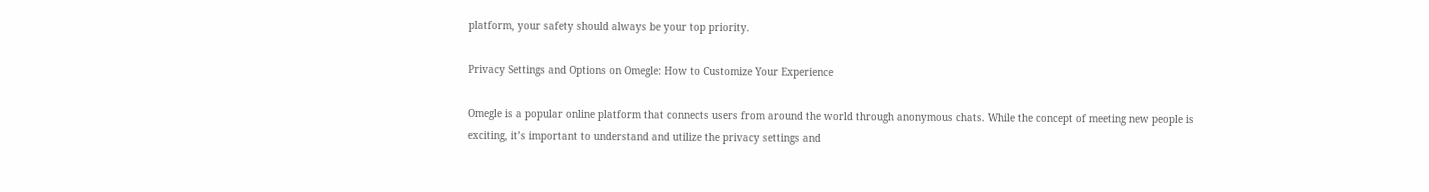platform, your safety should always be your top priority.

Privacy Settings and Options on Omegle: How to Customize Your Experience

Omegle is a popular online platform that connects users from around the world through anonymous chats. While the concept of meeting new people is exciting, it’s important to understand and utilize the privacy settings and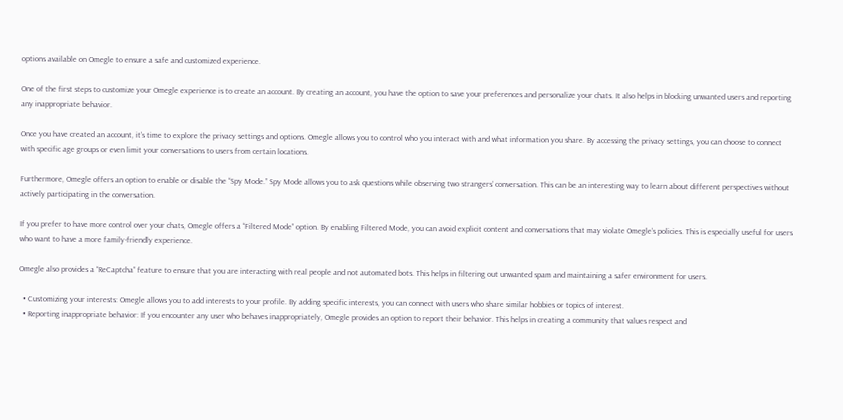options available on Omegle to ensure a safe and customized experience.

One of the first steps to customize your Omegle experience is to create an account. By creating an account, you have the option to save your preferences and personalize your chats. It also helps in blocking unwanted users and reporting any inappropriate behavior.

Once you have created an account, it’s time to explore the privacy settings and options. Omegle allows you to control who you interact with and what information you share. By accessing the privacy settings, you can choose to connect with specific age groups or even limit your conversations to users from certain locations.

Furthermore, Omegle offers an option to enable or disable the “Spy Mode.” Spy Mode allows you to ask questions while observing two strangers’ conversation. This can be an interesting way to learn about different perspectives without actively participating in the conversation.

If you prefer to have more control over your chats, Omegle offers a “Filtered Mode” option. By enabling Filtered Mode, you can avoid explicit content and conversations that may violate Omegle’s policies. This is especially useful for users who want to have a more family-friendly experience.

Omegle also provides a “ReCaptcha” feature to ensure that you are interacting with real people and not automated bots. This helps in filtering out unwanted spam and maintaining a safer environment for users.

  • Customizing your interests: Omegle allows you to add interests to your profile. By adding specific interests, you can connect with users who share similar hobbies or topics of interest.
  • Reporting inappropriate behavior: If you encounter any user who behaves inappropriately, Omegle provides an option to report their behavior. This helps in creating a community that values respect and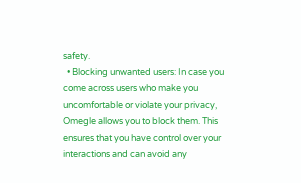safety.
  • Blocking unwanted users: In case you come across users who make you uncomfortable or violate your privacy, Omegle allows you to block them. This ensures that you have control over your interactions and can avoid any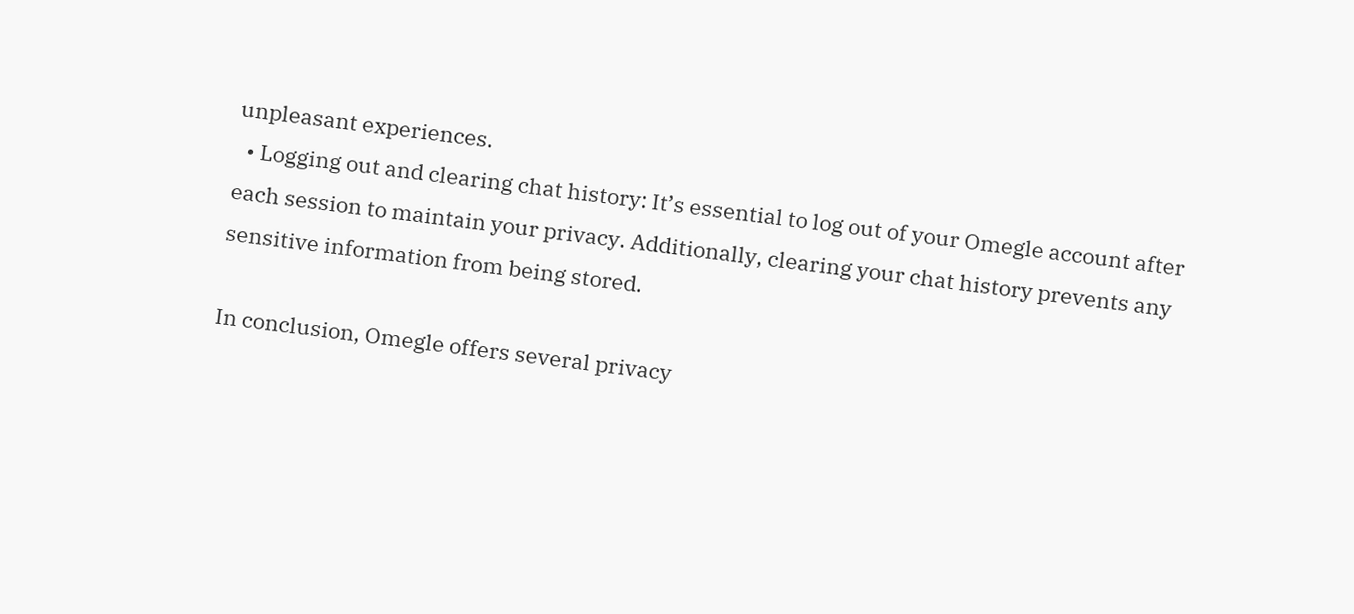unpleasant experiences.
  • Logging out and clearing chat history: It’s essential to log out of your Omegle account after each session to maintain your privacy. Additionally, clearing your chat history prevents any sensitive information from being stored.

In conclusion, Omegle offers several privacy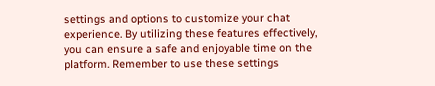settings and options to customize your chat experience. By utilizing these features effectively, you can ensure a safe and enjoyable time on the platform. Remember to use these settings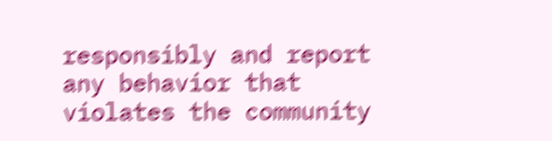responsibly and report any behavior that violates the community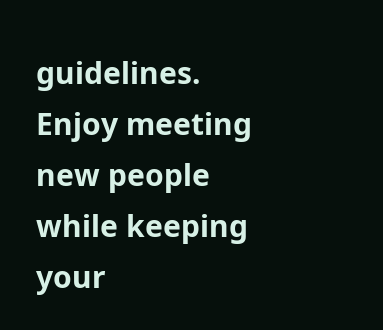guidelines. Enjoy meeting new people while keeping your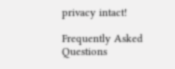privacy intact!

Frequently Asked Questions